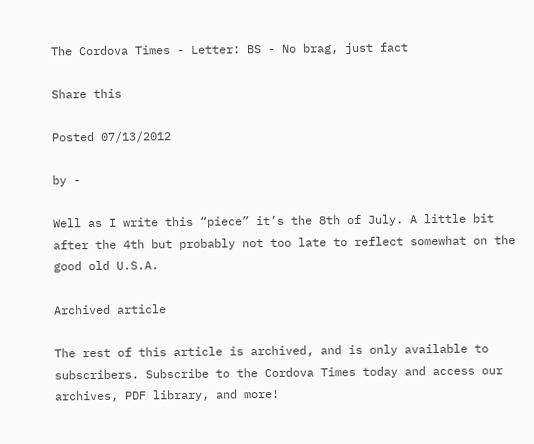The Cordova Times - Letter: BS - No brag, just fact

Share this

Posted 07/13/2012

by -

Well as I write this “piece” it’s the 8th of July. A little bit after the 4th but probably not too late to reflect somewhat on the good old U.S.A.

Archived article

The rest of this article is archived, and is only available to subscribers. Subscribe to the Cordova Times today and access our archives, PDF library, and more!